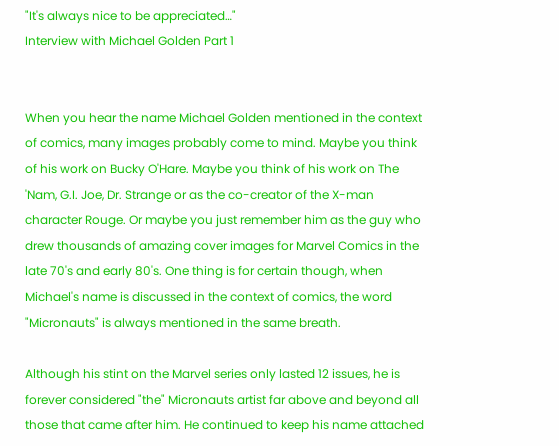"It's always nice to be appreciated…"
Interview with Michael Golden Part 1


When you hear the name Michael Golden mentioned in the context of comics, many images probably come to mind. Maybe you think of his work on Bucky O'Hare. Maybe you think of his work on The 'Nam, G.I. Joe, Dr. Strange or as the co-creator of the X-man character Rouge. Or maybe you just remember him as the guy who drew thousands of amazing cover images for Marvel Comics in the late 70's and early 80's. One thing is for certain though, when Michael's name is discussed in the context of comics, the word "Micronauts" is always mentioned in the same breath.

Although his stint on the Marvel series only lasted 12 issues, he is forever considered "the" Micronauts artist far above and beyond all those that came after him. He continued to keep his name attached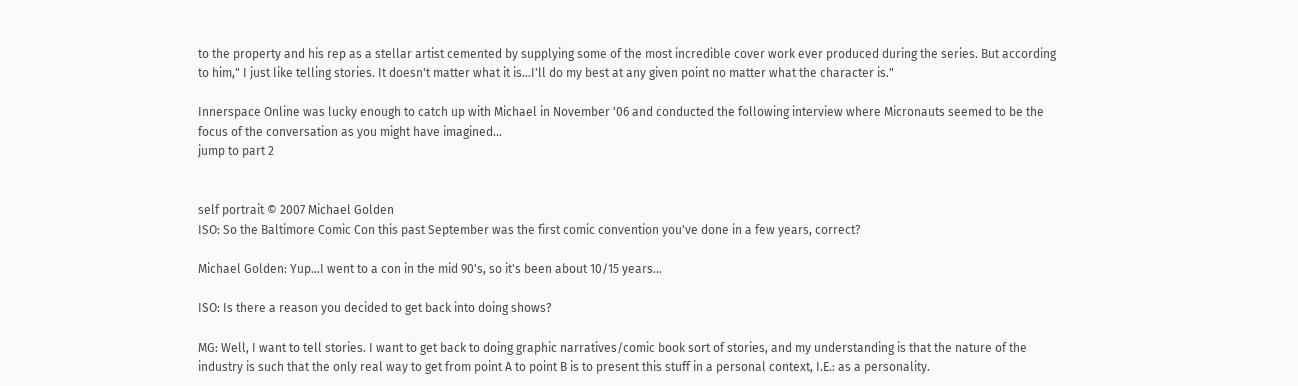to the property and his rep as a stellar artist cemented by supplying some of the most incredible cover work ever produced during the series. But according to him," I just like telling stories. It doesn't matter what it is…I'll do my best at any given point no matter what the character is."

Innerspace Online was lucky enough to catch up with Michael in November '06 and conducted the following interview where Micronauts seemed to be the focus of the conversation as you might have imagined...
jump to part 2


self portrait © 2007 Michael Golden
ISO: So the Baltimore Comic Con this past September was the first comic convention you've done in a few years, correct?

Michael Golden: Yup…I went to a con in the mid 90's, so it's been about 10/15 years…

ISO: Is there a reason you decided to get back into doing shows?

MG: Well, I want to tell stories. I want to get back to doing graphic narratives/comic book sort of stories, and my understanding is that the nature of the industry is such that the only real way to get from point A to point B is to present this stuff in a personal context, I.E.: as a personality.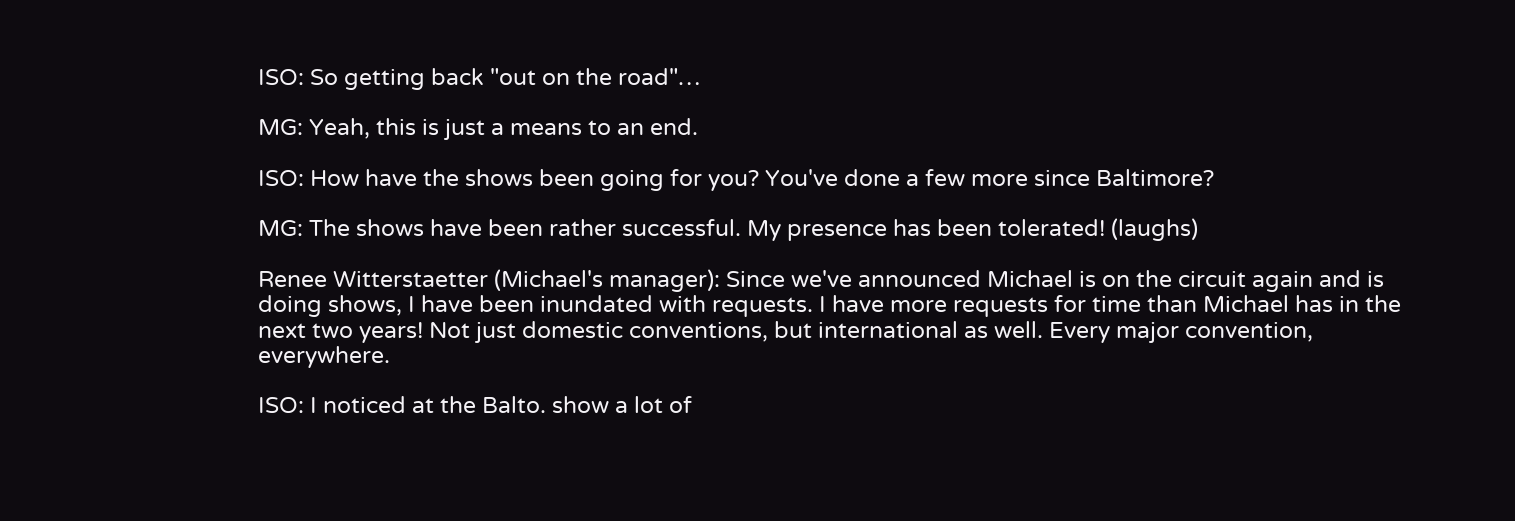ISO: So getting back "out on the road"…

MG: Yeah, this is just a means to an end.

ISO: How have the shows been going for you? You've done a few more since Baltimore?

MG: The shows have been rather successful. My presence has been tolerated! (laughs)

Renee Witterstaetter (Michael's manager): Since we've announced Michael is on the circuit again and is doing shows, I have been inundated with requests. I have more requests for time than Michael has in the next two years! Not just domestic conventions, but international as well. Every major convention, everywhere.

ISO: I noticed at the Balto. show a lot of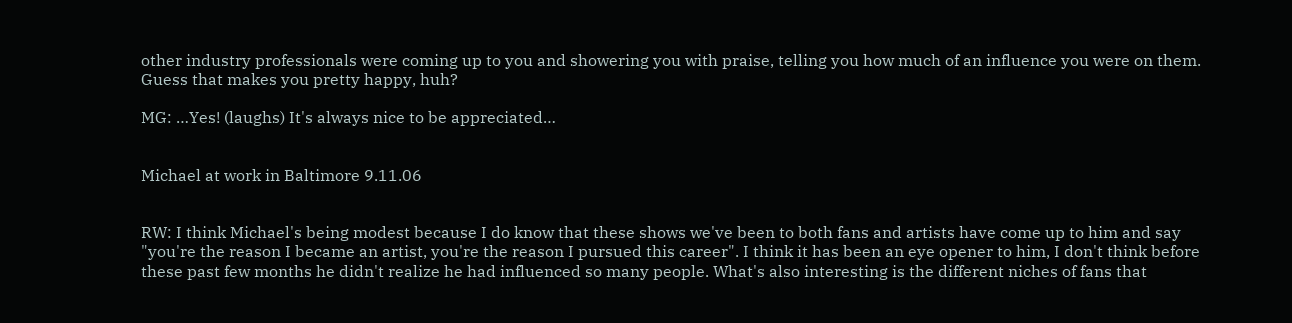other industry professionals were coming up to you and showering you with praise, telling you how much of an influence you were on them. Guess that makes you pretty happy, huh?

MG: …Yes! (laughs) It's always nice to be appreciated…


Michael at work in Baltimore 9.11.06


RW: I think Michael's being modest because I do know that these shows we've been to both fans and artists have come up to him and say "you're the reason I became an artist, you're the reason I pursued this career". I think it has been an eye opener to him, I don't think before these past few months he didn't realize he had influenced so many people. What's also interesting is the different niches of fans that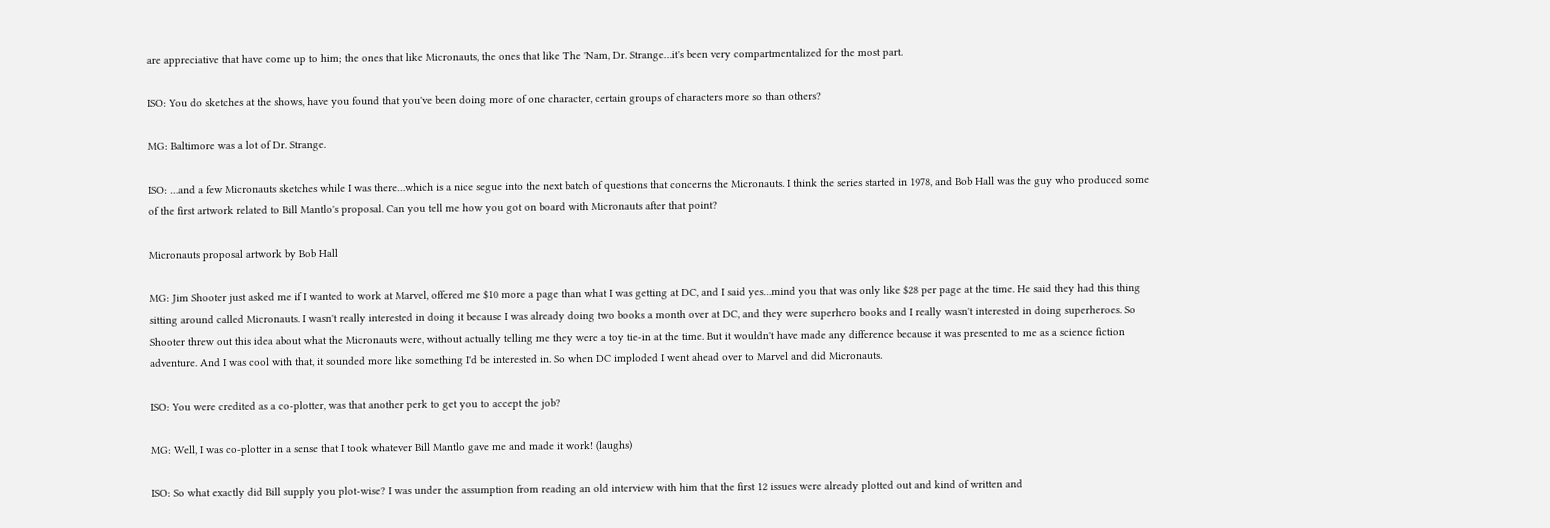are appreciative that have come up to him; the ones that like Micronauts, the ones that like The 'Nam, Dr. Strange…it's been very compartmentalized for the most part.

ISO: You do sketches at the shows, have you found that you've been doing more of one character, certain groups of characters more so than others?

MG: Baltimore was a lot of Dr. Strange.

ISO: …and a few Micronauts sketches while I was there…which is a nice segue into the next batch of questions that concerns the Micronauts. I think the series started in 1978, and Bob Hall was the guy who produced some of the first artwork related to Bill Mantlo's proposal. Can you tell me how you got on board with Micronauts after that point?

Micronauts proposal artwork by Bob Hall

MG: Jim Shooter just asked me if I wanted to work at Marvel, offered me $10 more a page than what I was getting at DC, and I said yes…mind you that was only like $28 per page at the time. He said they had this thing sitting around called Micronauts. I wasn't really interested in doing it because I was already doing two books a month over at DC, and they were superhero books and I really wasn't interested in doing superheroes. So Shooter threw out this idea about what the Micronauts were, without actually telling me they were a toy tie-in at the time. But it wouldn't have made any difference because it was presented to me as a science fiction adventure. And I was cool with that, it sounded more like something I'd be interested in. So when DC imploded I went ahead over to Marvel and did Micronauts.

ISO: You were credited as a co-plotter, was that another perk to get you to accept the job?

MG: Well, I was co-plotter in a sense that I took whatever Bill Mantlo gave me and made it work! (laughs)

ISO: So what exactly did Bill supply you plot-wise? I was under the assumption from reading an old interview with him that the first 12 issues were already plotted out and kind of written and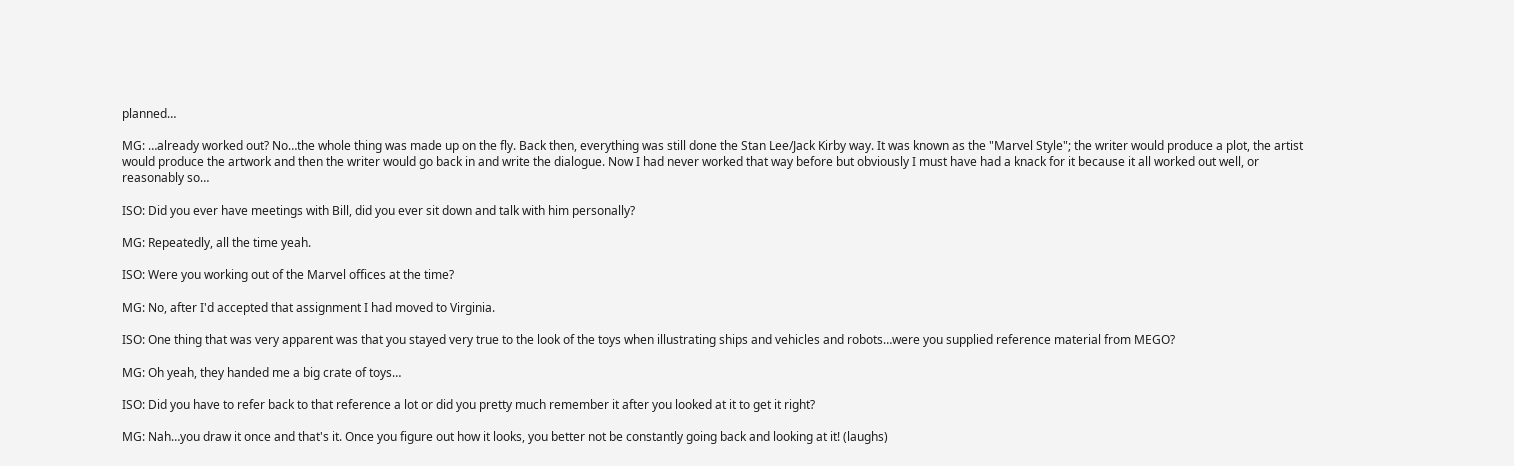planned…

MG: …already worked out? No…the whole thing was made up on the fly. Back then, everything was still done the Stan Lee/Jack Kirby way. It was known as the "Marvel Style"; the writer would produce a plot, the artist would produce the artwork and then the writer would go back in and write the dialogue. Now I had never worked that way before but obviously I must have had a knack for it because it all worked out well, or reasonably so…

ISO: Did you ever have meetings with Bill, did you ever sit down and talk with him personally?

MG: Repeatedly, all the time yeah.

ISO: Were you working out of the Marvel offices at the time?

MG: No, after I'd accepted that assignment I had moved to Virginia.

ISO: One thing that was very apparent was that you stayed very true to the look of the toys when illustrating ships and vehicles and robots…were you supplied reference material from MEGO?

MG: Oh yeah, they handed me a big crate of toys…

ISO: Did you have to refer back to that reference a lot or did you pretty much remember it after you looked at it to get it right?

MG: Nah…you draw it once and that's it. Once you figure out how it looks, you better not be constantly going back and looking at it! (laughs)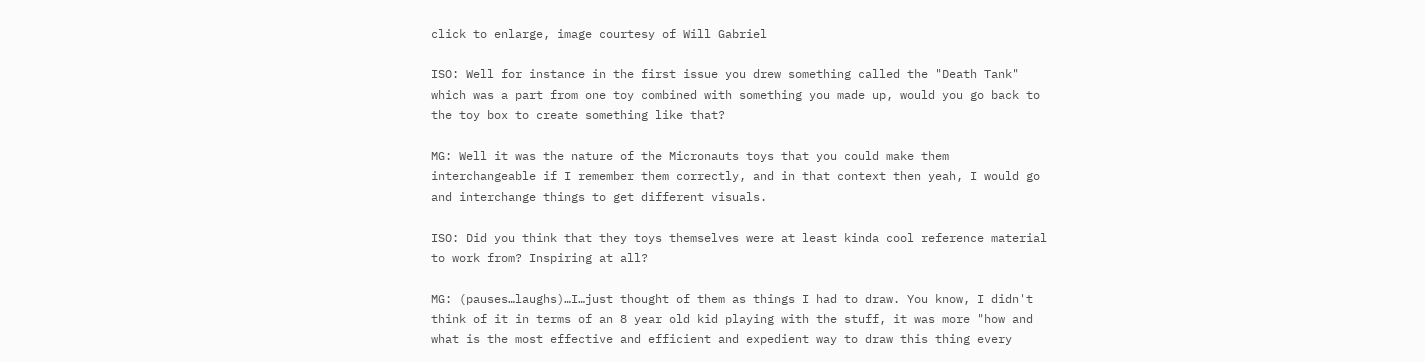click to enlarge, image courtesy of Will Gabriel

ISO: Well for instance in the first issue you drew something called the "Death Tank" which was a part from one toy combined with something you made up, would you go back to the toy box to create something like that?

MG: Well it was the nature of the Micronauts toys that you could make them interchangeable if I remember them correctly, and in that context then yeah, I would go and interchange things to get different visuals.

ISO: Did you think that they toys themselves were at least kinda cool reference material to work from? Inspiring at all?

MG: (pauses…laughs)…I…just thought of them as things I had to draw. You know, I didn't think of it in terms of an 8 year old kid playing with the stuff, it was more "how and what is the most effective and efficient and expedient way to draw this thing every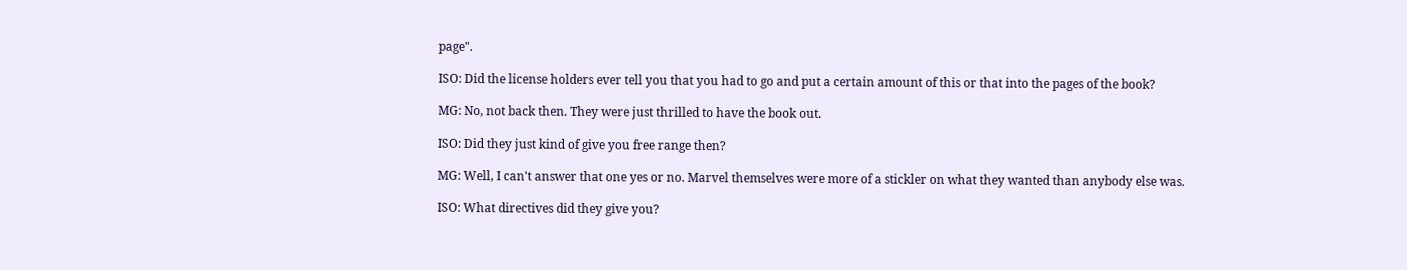page".

ISO: Did the license holders ever tell you that you had to go and put a certain amount of this or that into the pages of the book?

MG: No, not back then. They were just thrilled to have the book out.

ISO: Did they just kind of give you free range then?

MG: Well, I can't answer that one yes or no. Marvel themselves were more of a stickler on what they wanted than anybody else was.

ISO: What directives did they give you?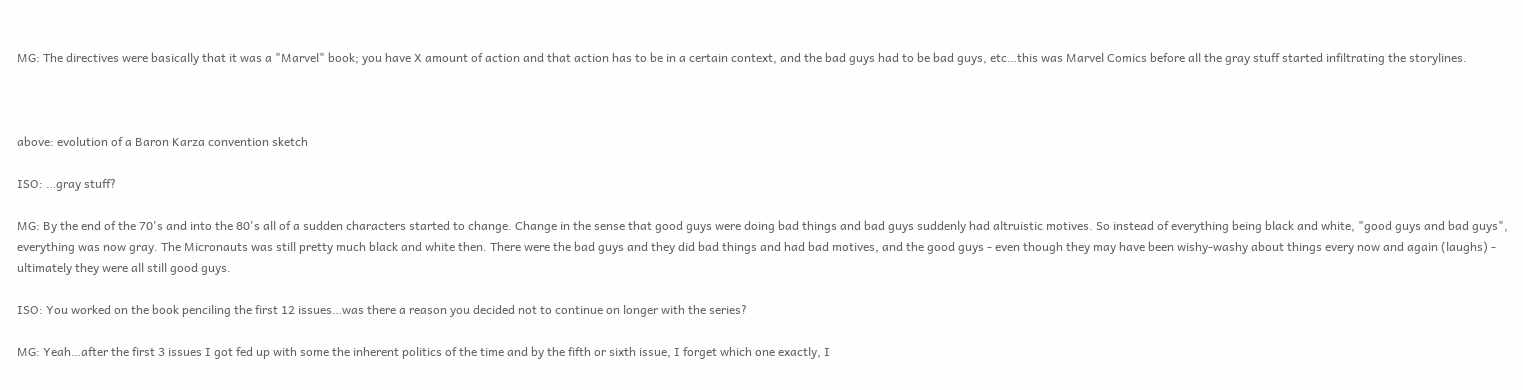MG: The directives were basically that it was a "Marvel" book; you have X amount of action and that action has to be in a certain context, and the bad guys had to be bad guys, etc…this was Marvel Comics before all the gray stuff started infiltrating the storylines.



above: evolution of a Baron Karza convention sketch

ISO: …gray stuff?

MG: By the end of the 70's and into the 80's all of a sudden characters started to change. Change in the sense that good guys were doing bad things and bad guys suddenly had altruistic motives. So instead of everything being black and white, "good guys and bad guys", everything was now gray. The Micronauts was still pretty much black and white then. There were the bad guys and they did bad things and had bad motives, and the good guys - even though they may have been wishy-washy about things every now and again (laughs) - ultimately they were all still good guys.

ISO: You worked on the book penciling the first 12 issues…was there a reason you decided not to continue on longer with the series?

MG: Yeah…after the first 3 issues I got fed up with some the inherent politics of the time and by the fifth or sixth issue, I forget which one exactly, I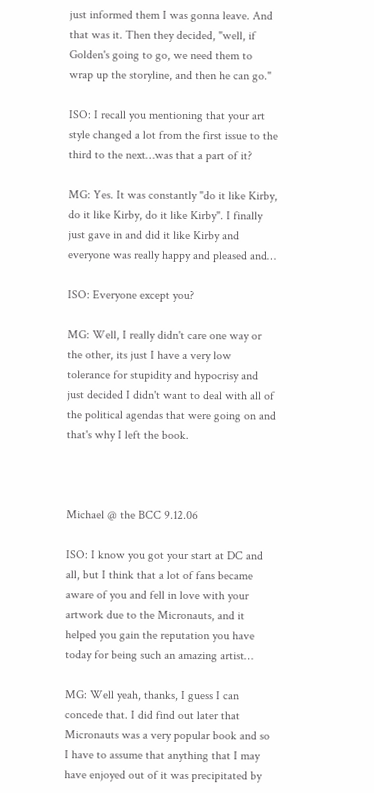just informed them I was gonna leave. And that was it. Then they decided, "well, if Golden's going to go, we need them to wrap up the storyline, and then he can go."

ISO: I recall you mentioning that your art style changed a lot from the first issue to the third to the next…was that a part of it?

MG: Yes. It was constantly "do it like Kirby, do it like Kirby, do it like Kirby". I finally just gave in and did it like Kirby and everyone was really happy and pleased and…

ISO: Everyone except you?

MG: Well, I really didn't care one way or the other, its just I have a very low tolerance for stupidity and hypocrisy and just decided I didn't want to deal with all of the political agendas that were going on and that's why I left the book.



Michael @ the BCC 9.12.06

ISO: I know you got your start at DC and all, but I think that a lot of fans became aware of you and fell in love with your artwork due to the Micronauts, and it helped you gain the reputation you have today for being such an amazing artist…

MG: Well yeah, thanks, I guess I can concede that. I did find out later that Micronauts was a very popular book and so I have to assume that anything that I may have enjoyed out of it was precipitated by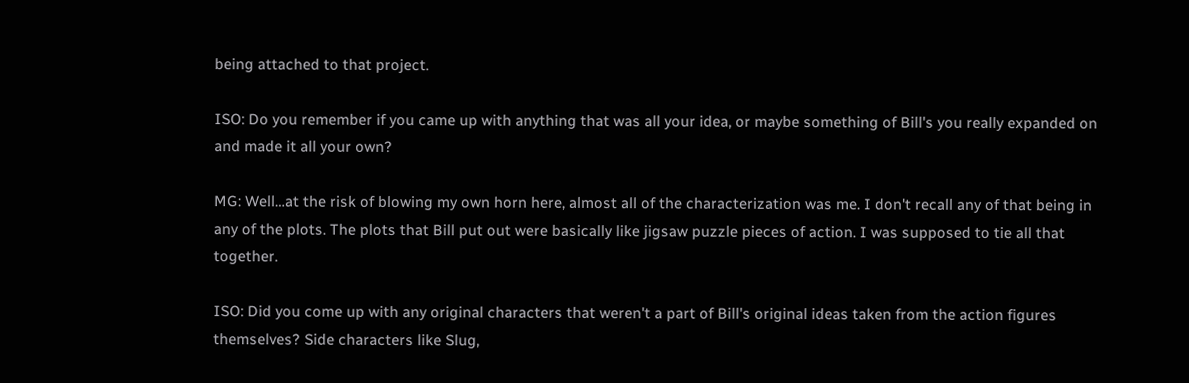being attached to that project.

ISO: Do you remember if you came up with anything that was all your idea, or maybe something of Bill's you really expanded on and made it all your own?

MG: Well…at the risk of blowing my own horn here, almost all of the characterization was me. I don't recall any of that being in any of the plots. The plots that Bill put out were basically like jigsaw puzzle pieces of action. I was supposed to tie all that together.

ISO: Did you come up with any original characters that weren't a part of Bill's original ideas taken from the action figures themselves? Side characters like Slug,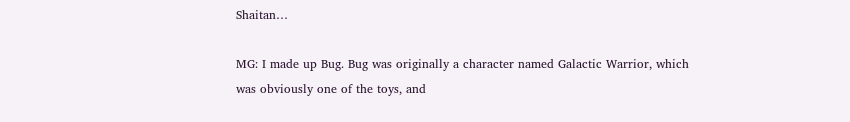Shaitan…

MG: I made up Bug. Bug was originally a character named Galactic Warrior, which was obviously one of the toys, and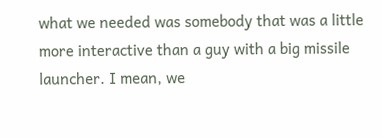what we needed was somebody that was a little more interactive than a guy with a big missile launcher. I mean, we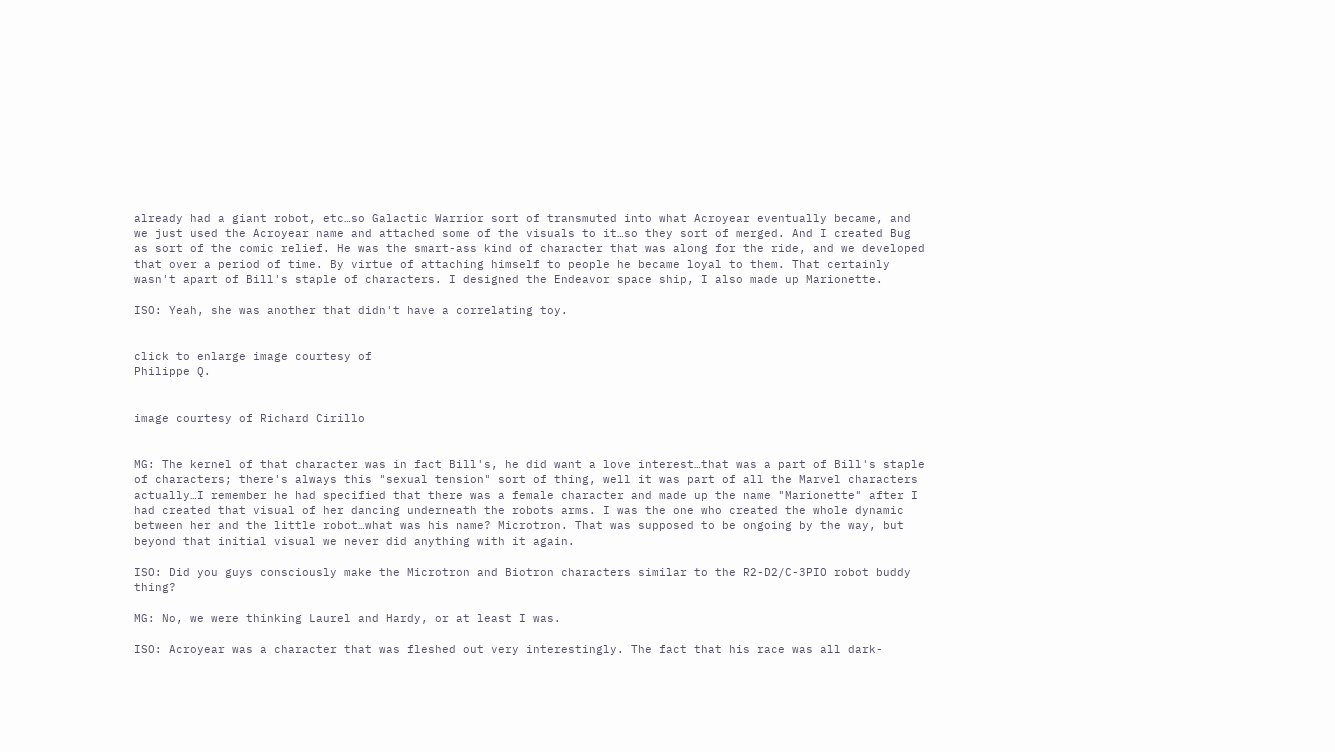already had a giant robot, etc…so Galactic Warrior sort of transmuted into what Acroyear eventually became, and we just used the Acroyear name and attached some of the visuals to it…so they sort of merged. And I created Bug as sort of the comic relief. He was the smart-ass kind of character that was along for the ride, and we developed that over a period of time. By virtue of attaching himself to people he became loyal to them. That certainly wasn't apart of Bill's staple of characters. I designed the Endeavor space ship, I also made up Marionette.

ISO: Yeah, she was another that didn't have a correlating toy.


click to enlarge image courtesy of
Philippe Q.


image courtesy of Richard Cirillo


MG: The kernel of that character was in fact Bill's, he did want a love interest…that was a part of Bill's staple of characters; there's always this "sexual tension" sort of thing, well it was part of all the Marvel characters actually…I remember he had specified that there was a female character and made up the name "Marionette" after I had created that visual of her dancing underneath the robots arms. I was the one who created the whole dynamic between her and the little robot…what was his name? Microtron. That was supposed to be ongoing by the way, but beyond that initial visual we never did anything with it again.

ISO: Did you guys consciously make the Microtron and Biotron characters similar to the R2-D2/C-3PIO robot buddy thing?

MG: No, we were thinking Laurel and Hardy, or at least I was.

ISO: Acroyear was a character that was fleshed out very interestingly. The fact that his race was all dark-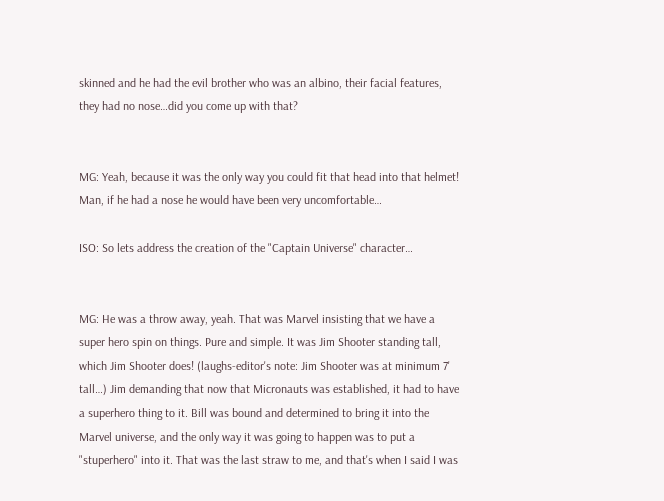skinned and he had the evil brother who was an albino, their facial features, they had no nose…did you come up with that?


MG: Yeah, because it was the only way you could fit that head into that helmet! Man, if he had a nose he would have been very uncomfortable…

ISO: So lets address the creation of the "Captain Universe" character…


MG: He was a throw away, yeah. That was Marvel insisting that we have a super hero spin on things. Pure and simple. It was Jim Shooter standing tall, which Jim Shooter does! (laughs-editor's note: Jim Shooter was at minimum 7' tall…) Jim demanding that now that Micronauts was established, it had to have a superhero thing to it. Bill was bound and determined to bring it into the Marvel universe, and the only way it was going to happen was to put a "stuperhero" into it. That was the last straw to me, and that's when I said I was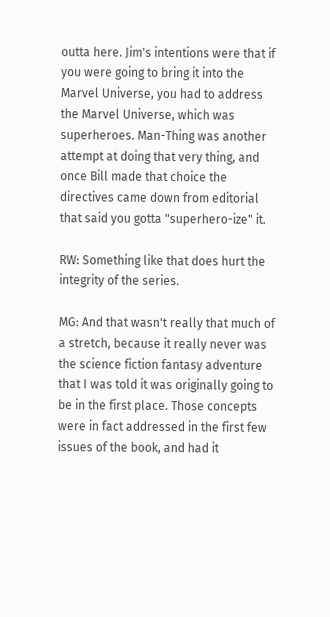outta here. Jim's intentions were that if you were going to bring it into the Marvel Universe, you had to address the Marvel Universe, which was superheroes. Man-Thing was another attempt at doing that very thing, and once Bill made that choice the directives came down from editorial that said you gotta "superhero-ize" it.

RW: Something like that does hurt the integrity of the series.

MG: And that wasn't really that much of a stretch, because it really never was the science fiction fantasy adventure that I was told it was originally going to be in the first place. Those concepts were in fact addressed in the first few issues of the book, and had it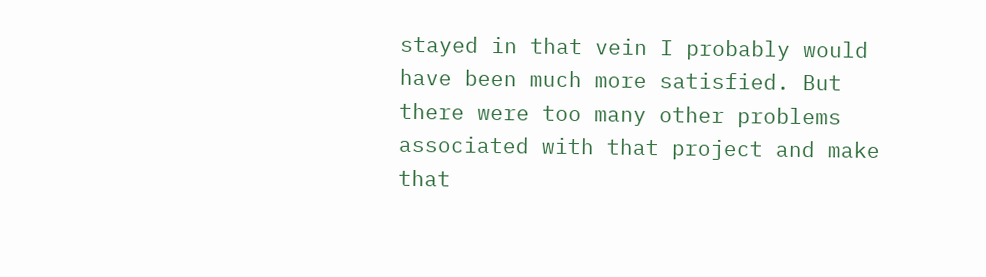stayed in that vein I probably would have been much more satisfied. But there were too many other problems associated with that project and make that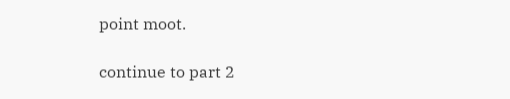point moot.

continue to part 2